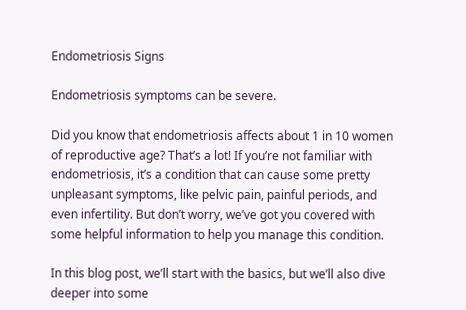Endometriosis Signs

Endometriosis symptoms can be severe.

Did you know that endometriosis affects about 1 in 10 women of reproductive age? That’s a lot! If you’re not familiar with endometriosis, it’s a condition that can cause some pretty unpleasant symptoms, like pelvic pain, painful periods, and even infertility. But don’t worry, we’ve got you covered with some helpful information to help you manage this condition.

In this blog post, we’ll start with the basics, but we’ll also dive deeper into some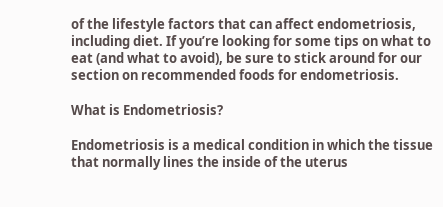of the lifestyle factors that can affect endometriosis, including diet. If you’re looking for some tips on what to eat (and what to avoid), be sure to stick around for our section on recommended foods for endometriosis.

What is Endometriosis?

Endometriosis is a medical condition in which the tissue that normally lines the inside of the uterus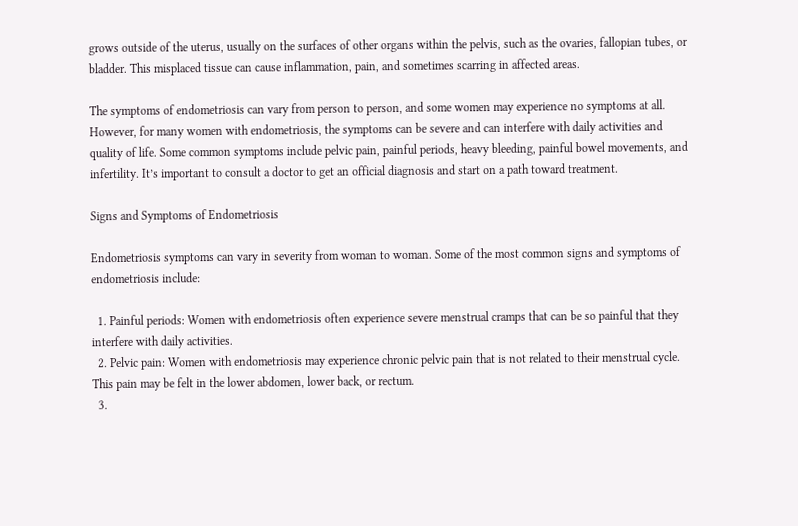grows outside of the uterus, usually on the surfaces of other organs within the pelvis, such as the ovaries, fallopian tubes, or bladder. This misplaced tissue can cause inflammation, pain, and sometimes scarring in affected areas.

The symptoms of endometriosis can vary from person to person, and some women may experience no symptoms at all. However, for many women with endometriosis, the symptoms can be severe and can interfere with daily activities and quality of life. Some common symptoms include pelvic pain, painful periods, heavy bleeding, painful bowel movements, and infertility. It’s important to consult a doctor to get an official diagnosis and start on a path toward treatment.

Signs and Symptoms of Endometriosis

Endometriosis symptoms can vary in severity from woman to woman. Some of the most common signs and symptoms of endometriosis include:

  1. Painful periods: Women with endometriosis often experience severe menstrual cramps that can be so painful that they interfere with daily activities.
  2. Pelvic pain: Women with endometriosis may experience chronic pelvic pain that is not related to their menstrual cycle. This pain may be felt in the lower abdomen, lower back, or rectum.
  3.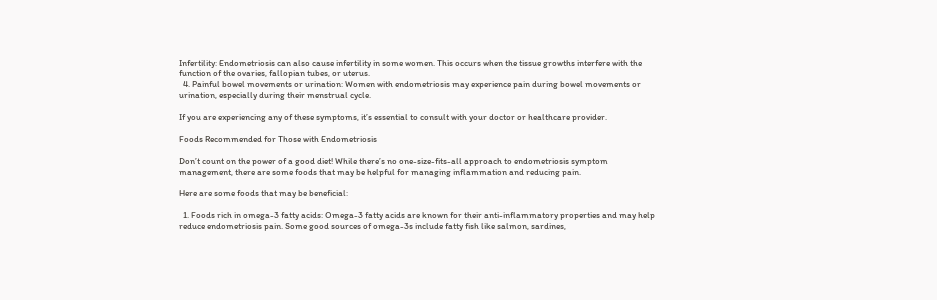Infertility: Endometriosis can also cause infertility in some women. This occurs when the tissue growths interfere with the function of the ovaries, fallopian tubes, or uterus.
  4. Painful bowel movements or urination: Women with endometriosis may experience pain during bowel movements or urination, especially during their menstrual cycle.

If you are experiencing any of these symptoms, it’s essential to consult with your doctor or healthcare provider.

Foods Recommended for Those with Endometriosis

Don’t count on the power of a good diet! While there’s no one-size-fits-all approach to endometriosis symptom management, there are some foods that may be helpful for managing inflammation and reducing pain.

Here are some foods that may be beneficial:

  1. Foods rich in omega-3 fatty acids: Omega-3 fatty acids are known for their anti-inflammatory properties and may help reduce endometriosis pain. Some good sources of omega-3s include fatty fish like salmon, sardines,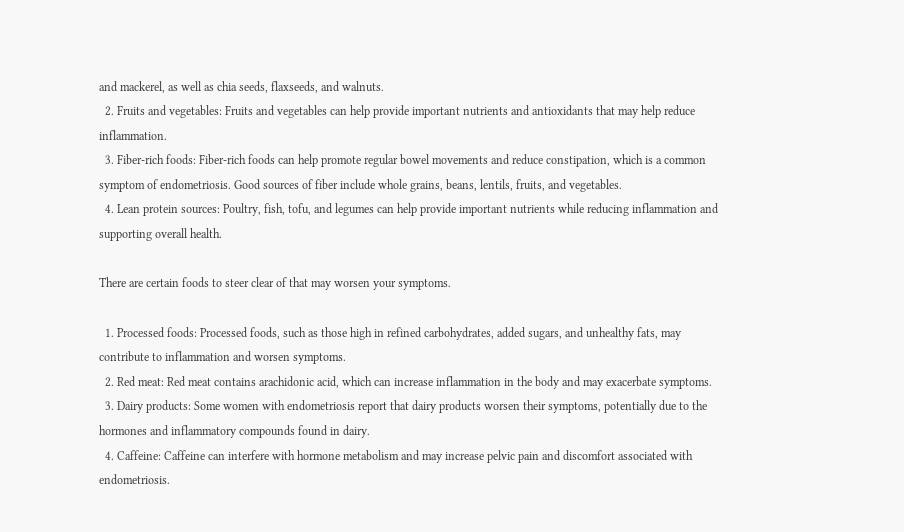and mackerel, as well as chia seeds, flaxseeds, and walnuts.
  2. Fruits and vegetables: Fruits and vegetables can help provide important nutrients and antioxidants that may help reduce inflammation.
  3. Fiber-rich foods: Fiber-rich foods can help promote regular bowel movements and reduce constipation, which is a common symptom of endometriosis. Good sources of fiber include whole grains, beans, lentils, fruits, and vegetables.
  4. Lean protein sources: Poultry, fish, tofu, and legumes can help provide important nutrients while reducing inflammation and supporting overall health.

There are certain foods to steer clear of that may worsen your symptoms.

  1. Processed foods: Processed foods, such as those high in refined carbohydrates, added sugars, and unhealthy fats, may contribute to inflammation and worsen symptoms.
  2. Red meat: Red meat contains arachidonic acid, which can increase inflammation in the body and may exacerbate symptoms.
  3. Dairy products: Some women with endometriosis report that dairy products worsen their symptoms, potentially due to the hormones and inflammatory compounds found in dairy.
  4. Caffeine: Caffeine can interfere with hormone metabolism and may increase pelvic pain and discomfort associated with endometriosis.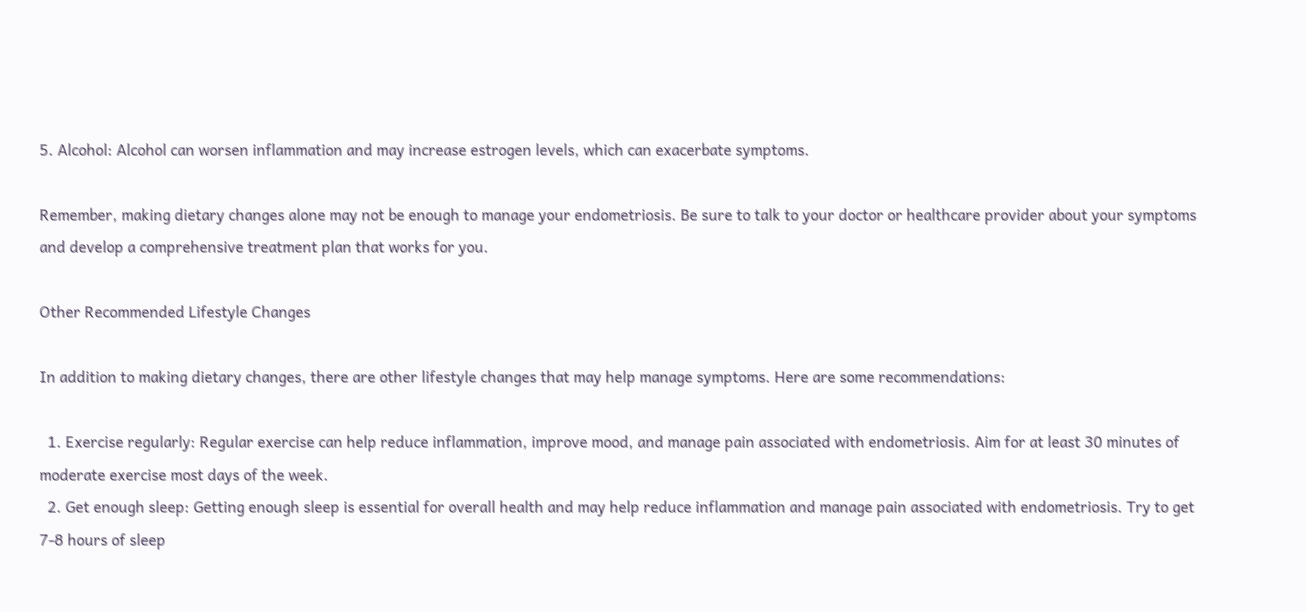5. Alcohol: Alcohol can worsen inflammation and may increase estrogen levels, which can exacerbate symptoms.

Remember, making dietary changes alone may not be enough to manage your endometriosis. Be sure to talk to your doctor or healthcare provider about your symptoms and develop a comprehensive treatment plan that works for you.

Other Recommended Lifestyle Changes

In addition to making dietary changes, there are other lifestyle changes that may help manage symptoms. Here are some recommendations:

  1. Exercise regularly: Regular exercise can help reduce inflammation, improve mood, and manage pain associated with endometriosis. Aim for at least 30 minutes of moderate exercise most days of the week.
  2. Get enough sleep: Getting enough sleep is essential for overall health and may help reduce inflammation and manage pain associated with endometriosis. Try to get 7-8 hours of sleep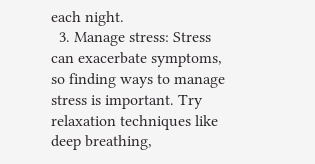each night.
  3. Manage stress: Stress can exacerbate symptoms, so finding ways to manage stress is important. Try relaxation techniques like deep breathing,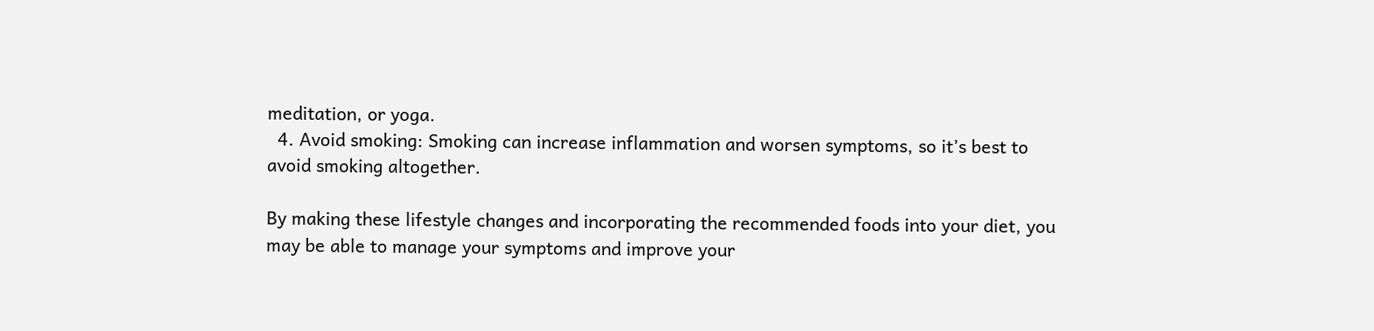meditation, or yoga.
  4. Avoid smoking: Smoking can increase inflammation and worsen symptoms, so it’s best to avoid smoking altogether.

By making these lifestyle changes and incorporating the recommended foods into your diet, you may be able to manage your symptoms and improve your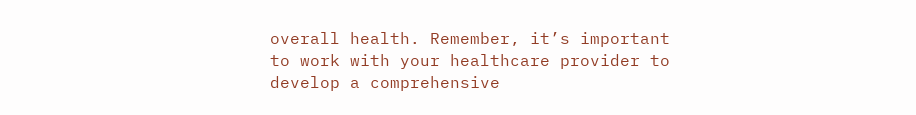overall health. Remember, it’s important to work with your healthcare provider to develop a comprehensive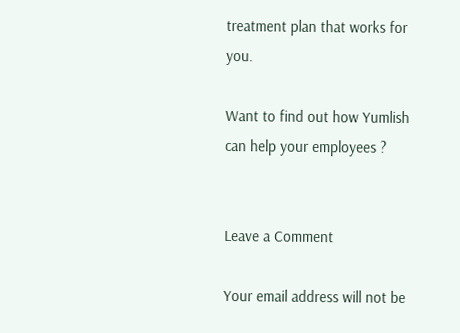treatment plan that works for you.

Want to find out how Yumlish can help your employees ?


Leave a Comment

Your email address will not be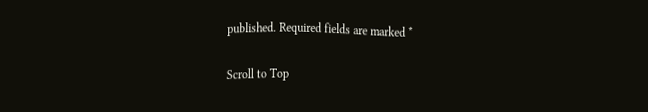published. Required fields are marked *

Scroll to Top